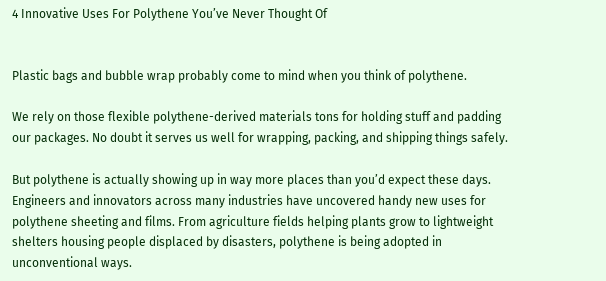4 Innovative Uses For Polythene You’ve Never Thought Of


Plastic bags and bubble wrap probably come to mind when you think of polythene.

We rely on those flexible polythene-derived materials tons for holding stuff and padding our packages. No doubt it serves us well for wrapping, packing, and shipping things safely.

But polythene is actually showing up in way more places than you’d expect these days. Engineers and innovators across many industries have uncovered handy new uses for polythene sheeting and films. From agriculture fields helping plants grow to lightweight shelters housing people displaced by disasters, polythene is being adopted in unconventional ways.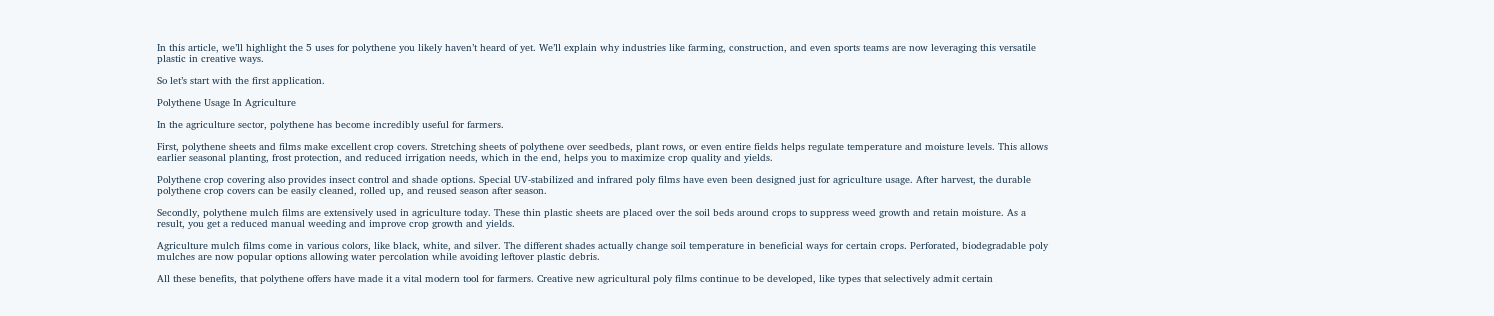In this article, we’ll highlight the 5 uses for polythene you likely haven’t heard of yet. We’ll explain why industries like farming, construction, and even sports teams are now leveraging this versatile plastic in creative ways.

So let’s start with the first application.

Polythene Usage In Agriculture

In the agriculture sector, polythene has become incredibly useful for farmers.

First, polythene sheets and films make excellent crop covers. Stretching sheets of polythene over seedbeds, plant rows, or even entire fields helps regulate temperature and moisture levels. This allows earlier seasonal planting, frost protection, and reduced irrigation needs, which in the end, helps you to maximize crop quality and yields.

Polythene crop covering also provides insect control and shade options. Special UV-stabilized and infrared poly films have even been designed just for agriculture usage. After harvest, the durable polythene crop covers can be easily cleaned, rolled up, and reused season after season.

Secondly, polythene mulch films are extensively used in agriculture today. These thin plastic sheets are placed over the soil beds around crops to suppress weed growth and retain moisture. As a result, you get a reduced manual weeding and improve crop growth and yields.

Agriculture mulch films come in various colors, like black, white, and silver. The different shades actually change soil temperature in beneficial ways for certain crops. Perforated, biodegradable poly mulches are now popular options allowing water percolation while avoiding leftover plastic debris.

All these benefits, that polythene offers have made it a vital modern tool for farmers. Creative new agricultural poly films continue to be developed, like types that selectively admit certain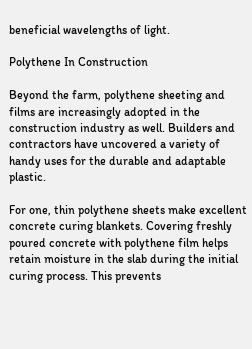beneficial wavelengths of light.

Polythene In Construction

Beyond the farm, polythene sheeting and films are increasingly adopted in the construction industry as well. Builders and contractors have uncovered a variety of handy uses for the durable and adaptable plastic.

For one, thin polythene sheets make excellent concrete curing blankets. Covering freshly poured concrete with polythene film helps retain moisture in the slab during the initial curing process. This prevents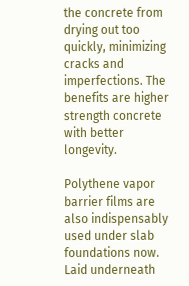the concrete from drying out too quickly, minimizing cracks and imperfections. The benefits are higher strength concrete with better longevity.

Polythene vapor barrier films are also indispensably used under slab foundations now. Laid underneath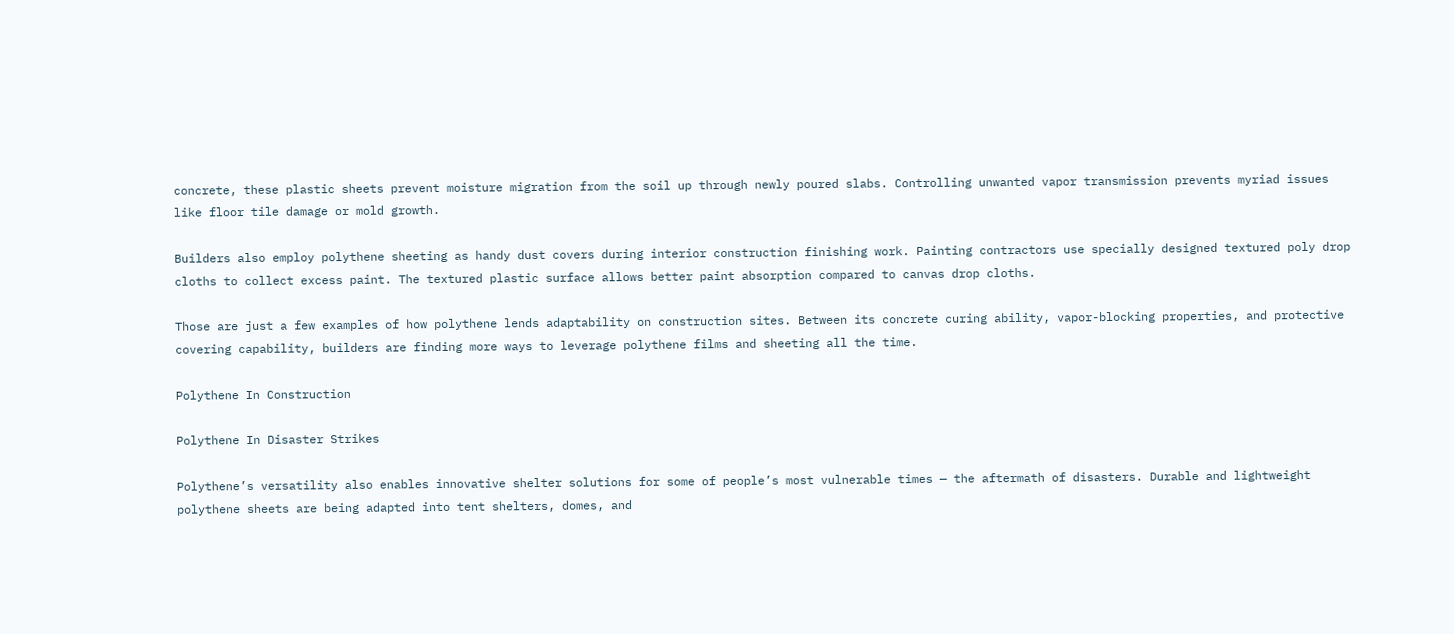concrete, these plastic sheets prevent moisture migration from the soil up through newly poured slabs. Controlling unwanted vapor transmission prevents myriad issues like floor tile damage or mold growth.

Builders also employ polythene sheeting as handy dust covers during interior construction finishing work. Painting contractors use specially designed textured poly drop cloths to collect excess paint. The textured plastic surface allows better paint absorption compared to canvas drop cloths.

Those are just a few examples of how polythene lends adaptability on construction sites. Between its concrete curing ability, vapor-blocking properties, and protective covering capability, builders are finding more ways to leverage polythene films and sheeting all the time.

Polythene In Construction

Polythene In Disaster Strikes

Polythene’s versatility also enables innovative shelter solutions for some of people’s most vulnerable times — the aftermath of disasters. Durable and lightweight polythene sheets are being adapted into tent shelters, domes, and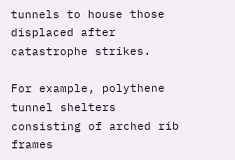tunnels to house those displaced after catastrophe strikes.

For example, polythene tunnel shelters consisting of arched rib frames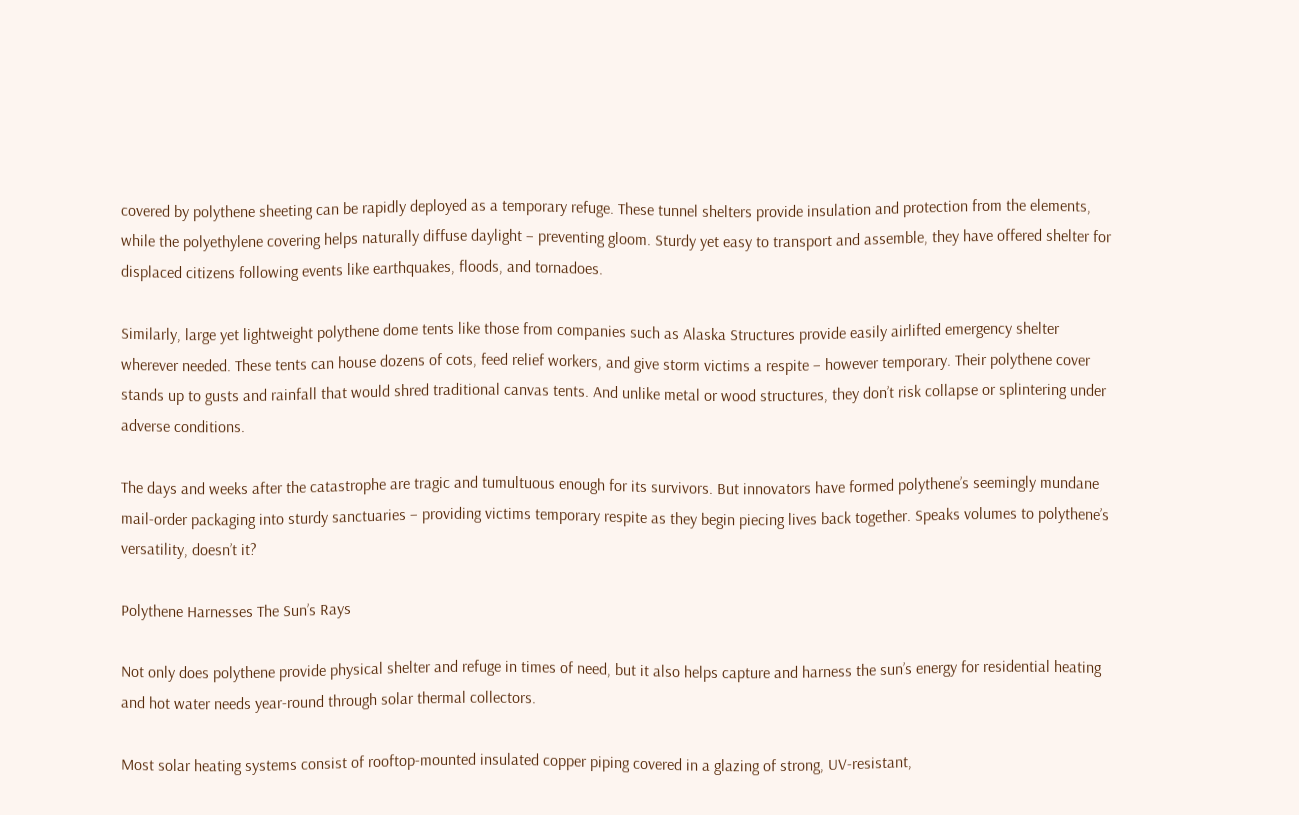covered by polythene sheeting can be rapidly deployed as a temporary refuge. These tunnel shelters provide insulation and protection from the elements, while the polyethylene covering helps naturally diffuse daylight – preventing gloom. Sturdy yet easy to transport and assemble, they have offered shelter for displaced citizens following events like earthquakes, floods, and tornadoes.

Similarly, large yet lightweight polythene dome tents like those from companies such as Alaska Structures provide easily airlifted emergency shelter wherever needed. These tents can house dozens of cots, feed relief workers, and give storm victims a respite – however temporary. Their polythene cover stands up to gusts and rainfall that would shred traditional canvas tents. And unlike metal or wood structures, they don’t risk collapse or splintering under adverse conditions.

The days and weeks after the catastrophe are tragic and tumultuous enough for its survivors. But innovators have formed polythene’s seemingly mundane mail-order packaging into sturdy sanctuaries – providing victims temporary respite as they begin piecing lives back together. Speaks volumes to polythene’s versatility, doesn’t it?

Polythene Harnesses The Sun’s Rays

Not only does polythene provide physical shelter and refuge in times of need, but it also helps capture and harness the sun’s energy for residential heating and hot water needs year-round through solar thermal collectors.

Most solar heating systems consist of rooftop-mounted insulated copper piping covered in a glazing of strong, UV-resistant,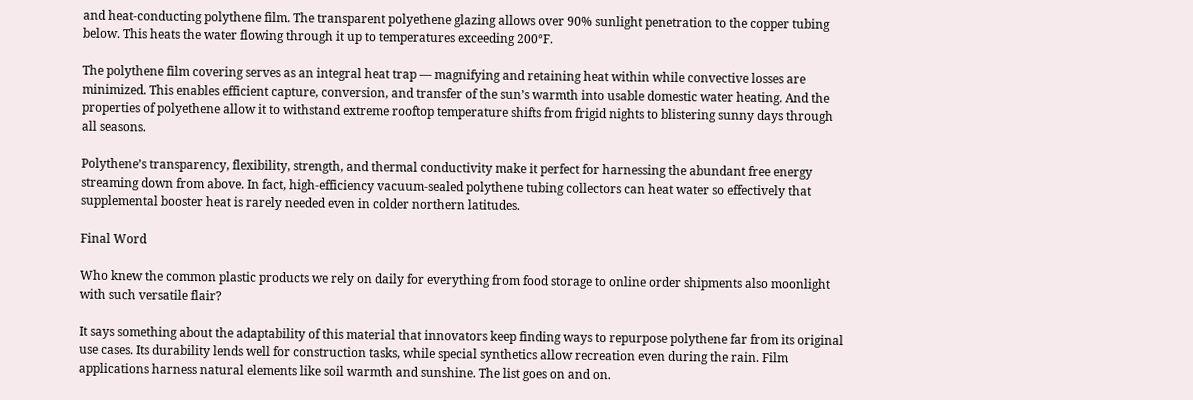and heat-conducting polythene film. The transparent polyethene glazing allows over 90% sunlight penetration to the copper tubing below. This heats the water flowing through it up to temperatures exceeding 200°F.

The polythene film covering serves as an integral heat trap — magnifying and retaining heat within while convective losses are minimized. This enables efficient capture, conversion, and transfer of the sun’s warmth into usable domestic water heating. And the properties of polyethene allow it to withstand extreme rooftop temperature shifts from frigid nights to blistering sunny days through all seasons.

Polythene’s transparency, flexibility, strength, and thermal conductivity make it perfect for harnessing the abundant free energy streaming down from above. In fact, high-efficiency vacuum-sealed polythene tubing collectors can heat water so effectively that supplemental booster heat is rarely needed even in colder northern latitudes.

Final Word

Who knew the common plastic products we rely on daily for everything from food storage to online order shipments also moonlight with such versatile flair?

It says something about the adaptability of this material that innovators keep finding ways to repurpose polythene far from its original use cases. Its durability lends well for construction tasks, while special synthetics allow recreation even during the rain. Film applications harness natural elements like soil warmth and sunshine. The list goes on and on.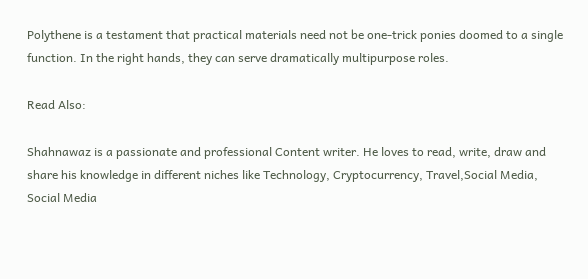Polythene is a testament that practical materials need not be one-trick ponies doomed to a single function. In the right hands, they can serve dramatically multipurpose roles.

Read Also:

Shahnawaz is a passionate and professional Content writer. He loves to read, write, draw and share his knowledge in different niches like Technology, Cryptocurrency, Travel,Social Media, Social Media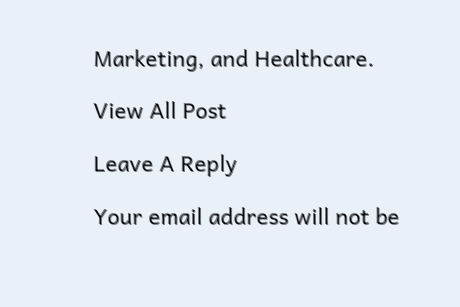Marketing, and Healthcare.

View All Post

Leave A Reply

Your email address will not be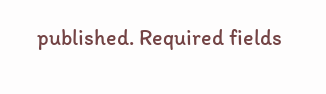published. Required fields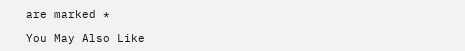are marked *

You May Also Like